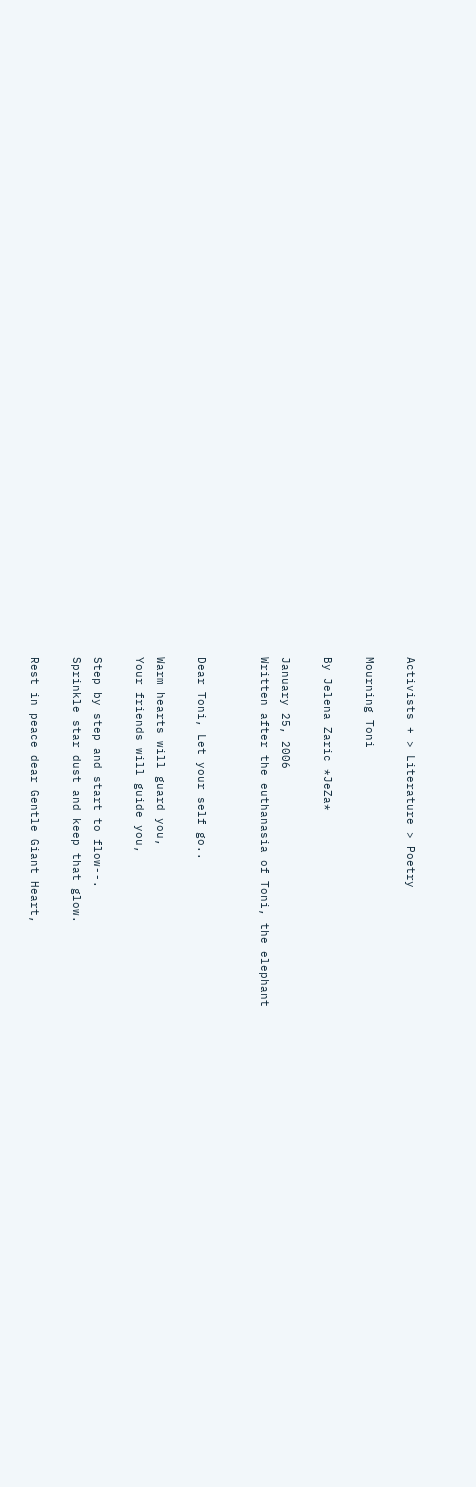Activists + > Literature > Poetry

Mourning Toni

By Jelena Zaric *JeZa*

January 25, 2006
Written after the euthanasia of Toni, the elephant


Dear Toni, Let your self go..

Warm hearts will guard you,
Your friends will guide you,

Step by step and start to flow--.
Sprinkle star dust and keep that glow.

Rest in peace dear Gentle Giant Heart,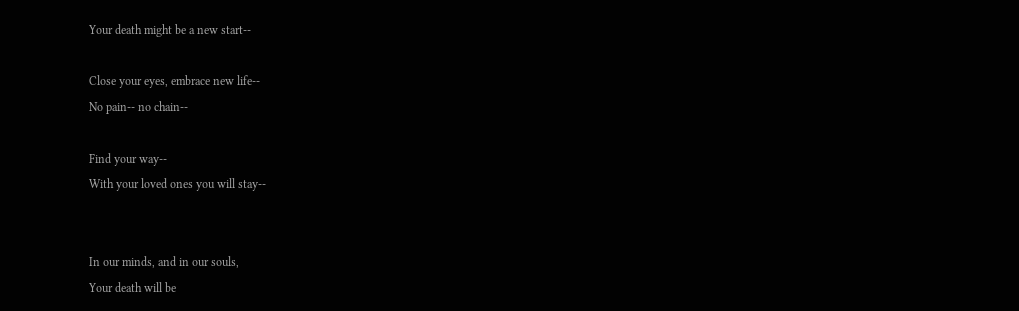Your death might be a new start--

Close your eyes, embrace new life--
No pain-- no chain--

Find your way--
With your loved ones you will stay--


In our minds, and in our souls,
Your death will be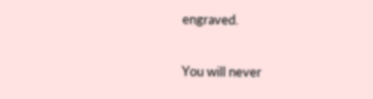engraved.

You will never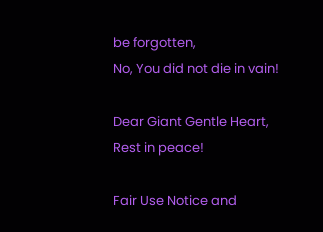be forgotten,
No, You did not die in vain!

Dear Giant Gentle Heart,
Rest in peace!

Fair Use Notice and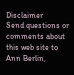Disclaimer
Send questions or comments about this web site to Ann Berlin,